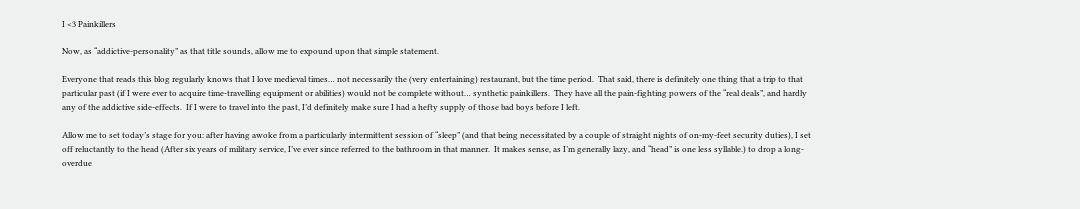I <3 Painkillers

Now, as “addictive-personality” as that title sounds, allow me to expound upon that simple statement.

Everyone that reads this blog regularly knows that I love medieval times… not necessarily the (very entertaining) restaurant, but the time period.  That said, there is definitely one thing that a trip to that particular past (if I were ever to acquire time-travelling equipment or abilities) would not be complete without… synthetic painkillers.  They have all the pain-fighting powers of the “real deals”, and hardly any of the addictive side-effects.  If I were to travel into the past, I’d definitely make sure I had a hefty supply of those bad boys before I left.

Allow me to set today’s stage for you: after having awoke from a particularly intermittent session of “sleep” (and that being necessitated by a couple of straight nights of on-my-feet security duties), I set off reluctantly to the head (After six years of military service, I’ve ever since referred to the bathroom in that manner.  It makes sense, as I’m generally lazy, and “head” is one less syllable.) to drop a long-overdue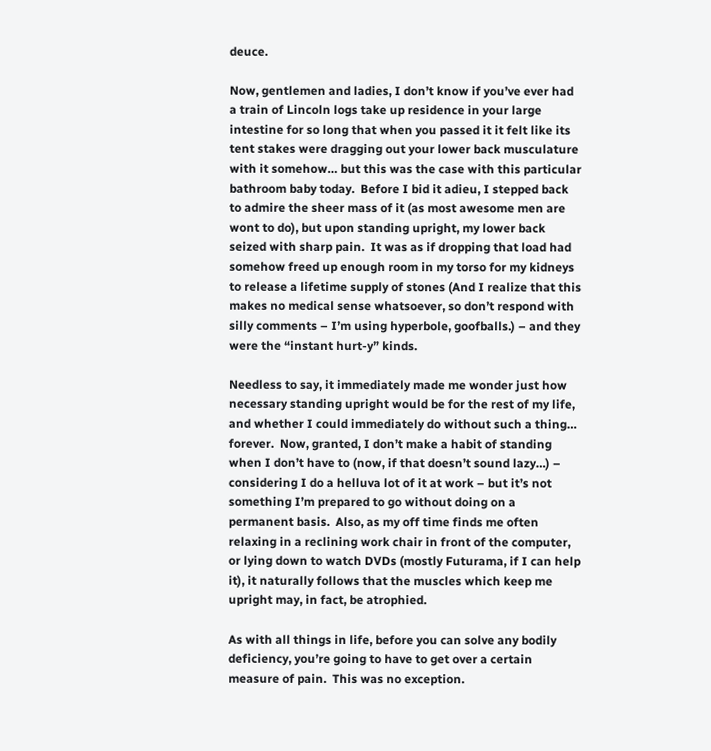deuce.

Now, gentlemen and ladies, I don’t know if you’ve ever had a train of Lincoln logs take up residence in your large intestine for so long that when you passed it it felt like its tent stakes were dragging out your lower back musculature with it somehow… but this was the case with this particular bathroom baby today.  Before I bid it adieu, I stepped back to admire the sheer mass of it (as most awesome men are wont to do), but upon standing upright, my lower back seized with sharp pain.  It was as if dropping that load had somehow freed up enough room in my torso for my kidneys to release a lifetime supply of stones (And I realize that this makes no medical sense whatsoever, so don’t respond with silly comments – I’m using hyperbole, goofballs.) – and they were the “instant hurt-y” kinds.

Needless to say, it immediately made me wonder just how necessary standing upright would be for the rest of my life, and whether I could immediately do without such a thing… forever.  Now, granted, I don’t make a habit of standing when I don’t have to (now, if that doesn’t sound lazy…) – considering I do a helluva lot of it at work – but it’s not something I’m prepared to go without doing on a permanent basis.  Also, as my off time finds me often relaxing in a reclining work chair in front of the computer, or lying down to watch DVDs (mostly Futurama, if I can help it), it naturally follows that the muscles which keep me upright may, in fact, be atrophied.

As with all things in life, before you can solve any bodily deficiency, you’re going to have to get over a certain measure of pain.  This was no exception.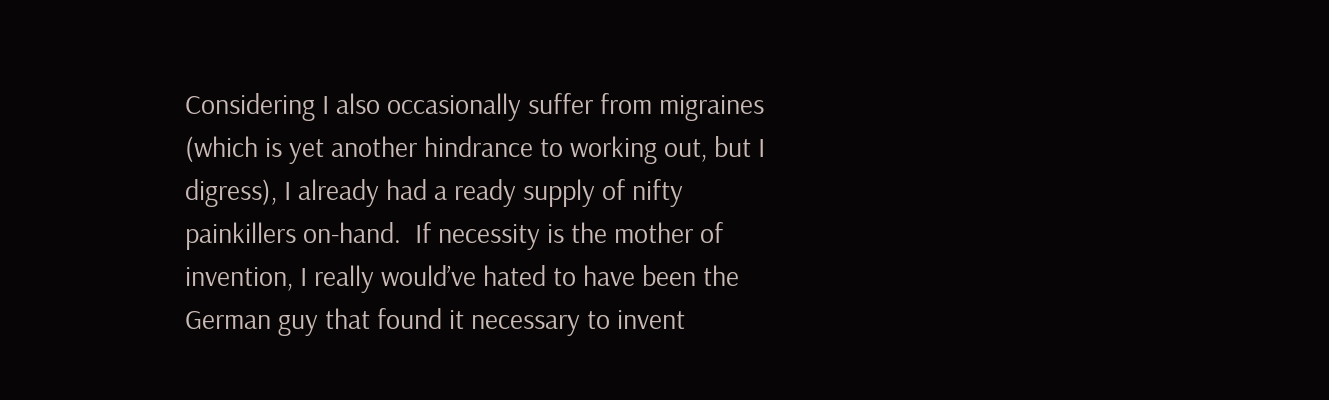Considering I also occasionally suffer from migraines (which is yet another hindrance to working out, but I digress), I already had a ready supply of nifty painkillers on-hand.  If necessity is the mother of invention, I really would’ve hated to have been the German guy that found it necessary to invent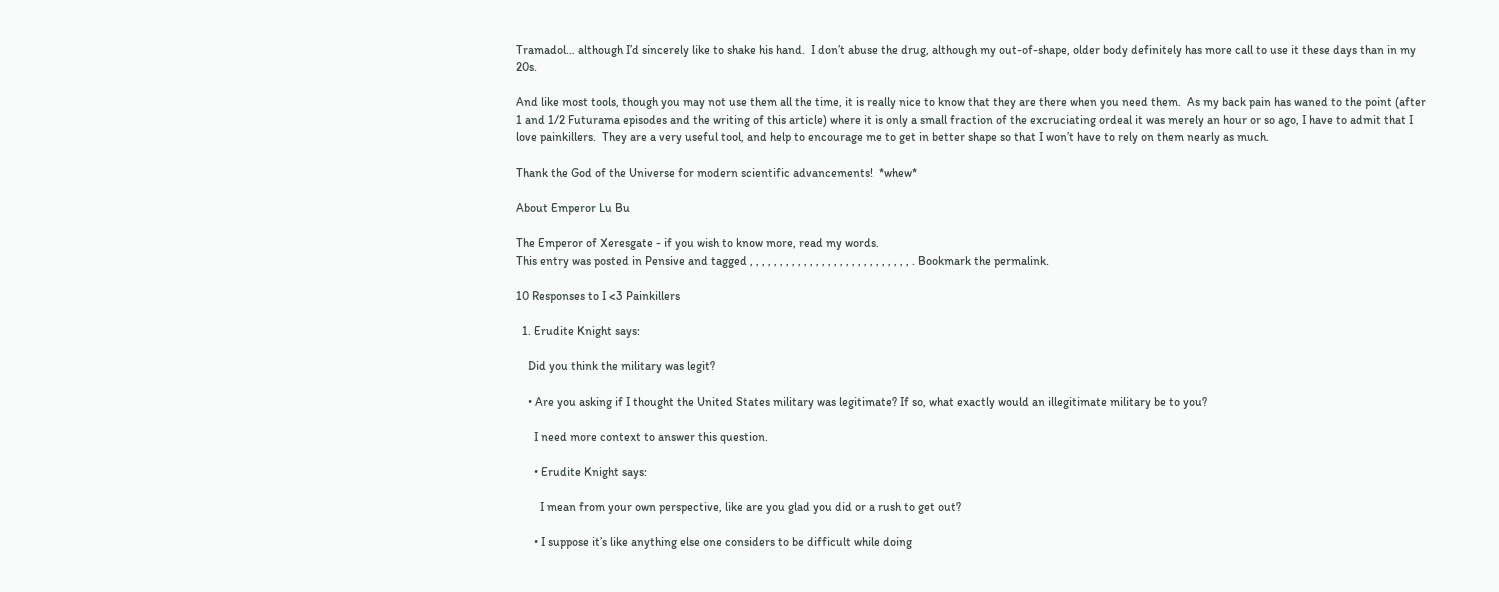Tramadol… although I’d sincerely like to shake his hand.  I don’t abuse the drug, although my out-of-shape, older body definitely has more call to use it these days than in my 20s.

And like most tools, though you may not use them all the time, it is really nice to know that they are there when you need them.  As my back pain has waned to the point (after 1 and 1/2 Futurama episodes and the writing of this article) where it is only a small fraction of the excruciating ordeal it was merely an hour or so ago, I have to admit that I love painkillers.  They are a very useful tool, and help to encourage me to get in better shape so that I won’t have to rely on them nearly as much.

Thank the God of the Universe for modern scientific advancements!  *whew*

About Emperor Lu Bu

The Emperor of Xeresgate - if you wish to know more, read my words.
This entry was posted in Pensive and tagged , , , , , , , , , , , , , , , , , , , , , , , , , , , . Bookmark the permalink.

10 Responses to I <3 Painkillers

  1. Erudite Knight says:

    Did you think the military was legit?

    • Are you asking if I thought the United States military was legitimate? If so, what exactly would an illegitimate military be to you?

      I need more context to answer this question.

      • Erudite Knight says:

        I mean from your own perspective, like are you glad you did or a rush to get out?

      • I suppose it’s like anything else one considers to be difficult while doing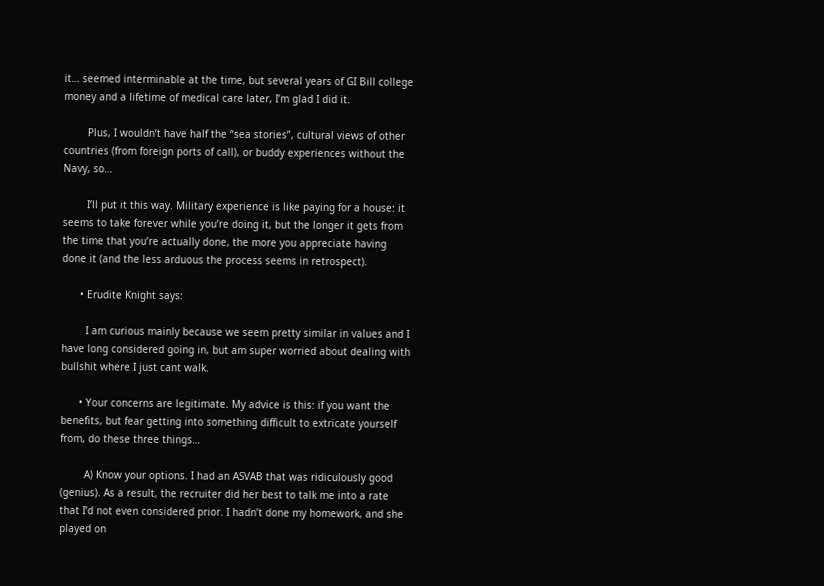it… seemed interminable at the time, but several years of GI Bill college money and a lifetime of medical care later, I’m glad I did it.

        Plus, I wouldn’t have half the “sea stories”, cultural views of other countries (from foreign ports of call), or buddy experiences without the Navy, so…

        I’ll put it this way. Military experience is like paying for a house: it seems to take forever while you’re doing it, but the longer it gets from the time that you’re actually done, the more you appreciate having done it (and the less arduous the process seems in retrospect).

      • Erudite Knight says:

        I am curious mainly because we seem pretty similar in values and I have long considered going in, but am super worried about dealing with bullshit where I just cant walk.

      • Your concerns are legitimate. My advice is this: if you want the benefits, but fear getting into something difficult to extricate yourself from, do these three things…

        A) Know your options. I had an ASVAB that was ridiculously good (genius). As a result, the recruiter did her best to talk me into a rate that I’d not even considered prior. I hadn’t done my homework, and she played on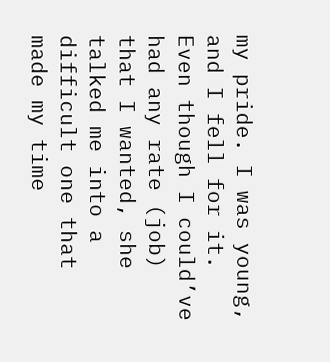my pride. I was young, and I fell for it. Even though I could’ve had any rate (job) that I wanted, she talked me into a difficult one that made my time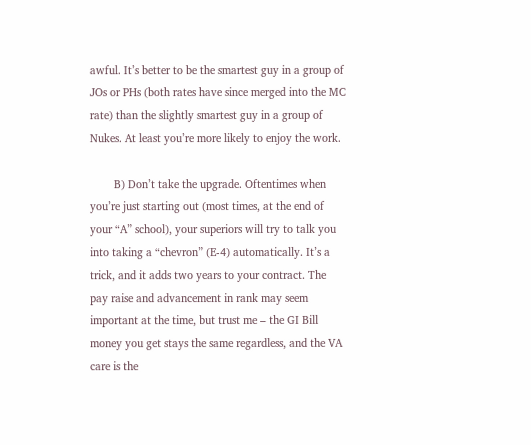awful. It’s better to be the smartest guy in a group of JOs or PHs (both rates have since merged into the MC rate) than the slightly smartest guy in a group of Nukes. At least you’re more likely to enjoy the work.

        B) Don’t take the upgrade. Oftentimes when you’re just starting out (most times, at the end of your “A” school), your superiors will try to talk you into taking a “chevron” (E-4) automatically. It’s a trick, and it adds two years to your contract. The pay raise and advancement in rank may seem important at the time, but trust me – the GI Bill money you get stays the same regardless, and the VA care is the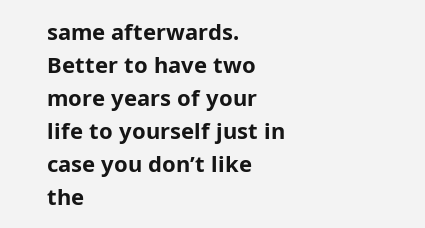same afterwards. Better to have two more years of your life to yourself just in case you don’t like the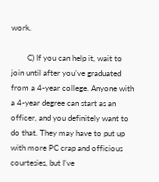work.

        C) If you can help it, wait to join until after you’ve graduated from a 4-year college. Anyone with a 4-year degree can start as an officer, and you definitely want to do that. They may have to put up with more PC crap and officious courtesies, but I’ve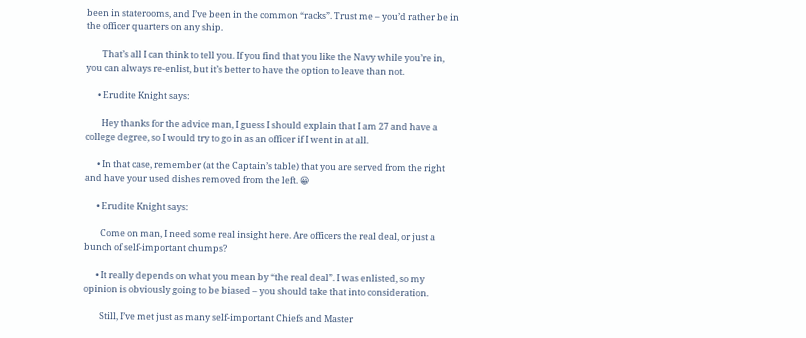been in staterooms, and I’ve been in the common “racks”. Trust me – you’d rather be in the officer quarters on any ship.

        That’s all I can think to tell you. If you find that you like the Navy while you’re in, you can always re-enlist, but it’s better to have the option to leave than not.

      • Erudite Knight says:

        Hey thanks for the advice man, I guess I should explain that I am 27 and have a college degree, so I would try to go in as an officer if I went in at all.

      • In that case, remember (at the Captain’s table) that you are served from the right and have your used dishes removed from the left. 😀

      • Erudite Knight says:

        Come on man, I need some real insight here. Are officers the real deal, or just a bunch of self-important chumps?

      • It really depends on what you mean by “the real deal”. I was enlisted, so my opinion is obviously going to be biased – you should take that into consideration.

        Still, I’ve met just as many self-important Chiefs and Master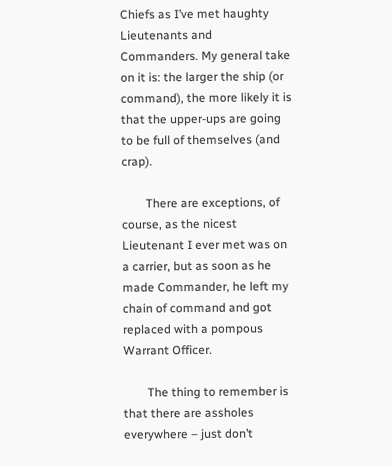Chiefs as I’ve met haughty Lieutenants and Commanders. My general take on it is: the larger the ship (or command), the more likely it is that the upper-ups are going to be full of themselves (and crap).

        There are exceptions, of course, as the nicest Lieutenant I ever met was on a carrier, but as soon as he made Commander, he left my chain of command and got replaced with a pompous Warrant Officer.

        The thing to remember is that there are assholes everywhere – just don’t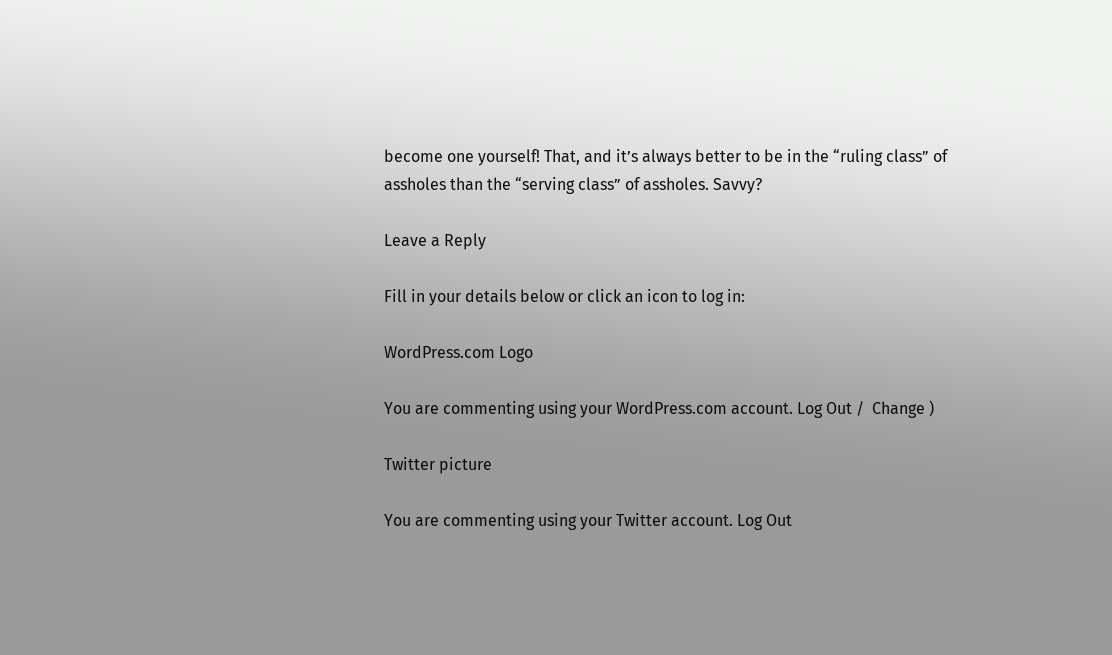become one yourself! That, and it’s always better to be in the “ruling class” of assholes than the “serving class” of assholes. Savvy?

Leave a Reply

Fill in your details below or click an icon to log in:

WordPress.com Logo

You are commenting using your WordPress.com account. Log Out /  Change )

Twitter picture

You are commenting using your Twitter account. Log Out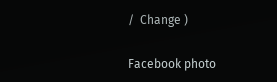/  Change )

Facebook photo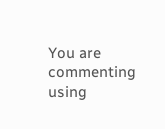You are commenting using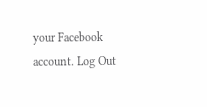your Facebook account. Log Out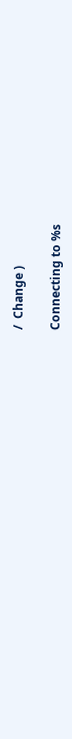/  Change )

Connecting to %s